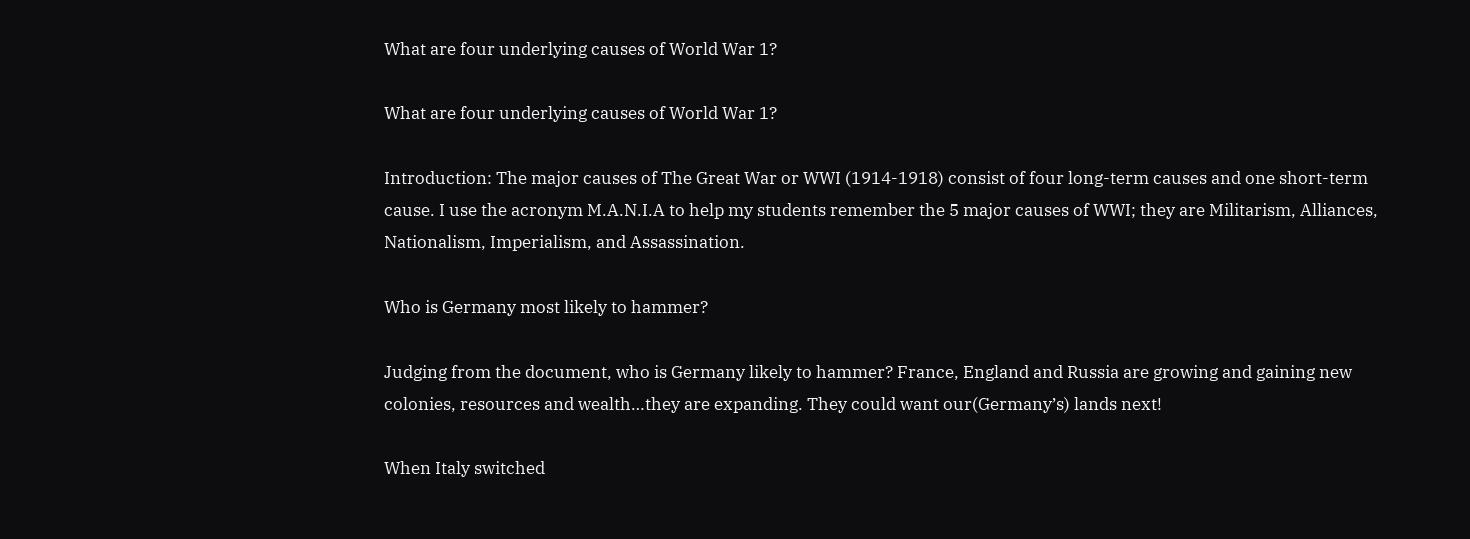What are four underlying causes of World War 1?

What are four underlying causes of World War 1?

Introduction: The major causes of The Great War or WWI (1914-1918) consist of four long-term causes and one short-term cause. I use the acronym M.A.N.I.A to help my students remember the 5 major causes of WWI; they are Militarism, Alliances, Nationalism, Imperialism, and Assassination.

Who is Germany most likely to hammer?

Judging from the document, who is Germany likely to hammer? France, England and Russia are growing and gaining new colonies, resources and wealth…they are expanding. They could want our(Germany’s) lands next!

When Italy switched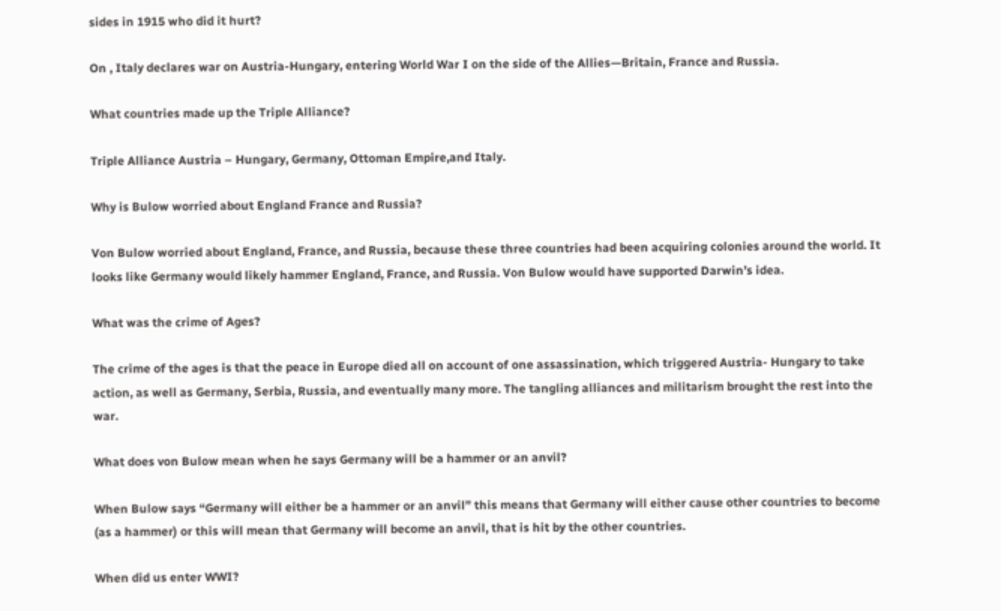sides in 1915 who did it hurt?

On , Italy declares war on Austria-Hungary, entering World War I on the side of the Allies—Britain, France and Russia.

What countries made up the Triple Alliance?

Triple Alliance Austria – Hungary, Germany, Ottoman Empire,and Italy.

Why is Bulow worried about England France and Russia?

Von Bulow worried about England, France, and Russia, because these three countries had been acquiring colonies around the world. It looks like Germany would likely hammer England, France, and Russia. Von Bulow would have supported Darwin’s idea.

What was the crime of Ages?

The crime of the ages is that the peace in Europe died all on account of one assassination, which triggered Austria- Hungary to take action, as well as Germany, Serbia, Russia, and eventually many more. The tangling alliances and militarism brought the rest into the war.

What does von Bulow mean when he says Germany will be a hammer or an anvil?

When Bulow says “Germany will either be a hammer or an anvil” this means that Germany will either cause other countries to become (as a hammer) or this will mean that Germany will become an anvil, that is hit by the other countries.

When did us enter WWI?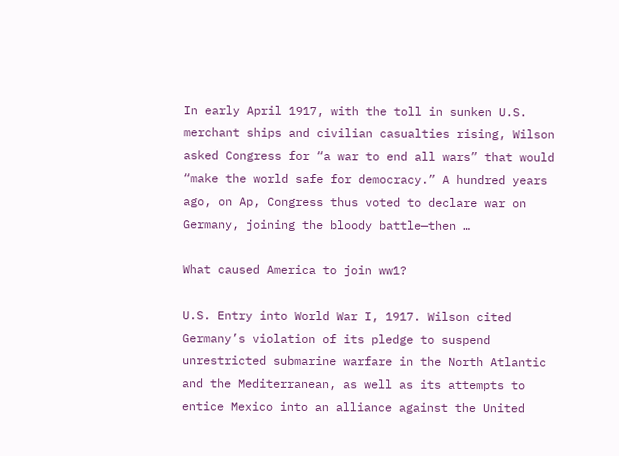In early April 1917, with the toll in sunken U.S. merchant ships and civilian casualties rising, Wilson asked Congress for “a war to end all wars” that would “make the world safe for democracy.” A hundred years ago, on Ap, Congress thus voted to declare war on Germany, joining the bloody battle—then …

What caused America to join ww1?

U.S. Entry into World War I, 1917. Wilson cited Germany’s violation of its pledge to suspend unrestricted submarine warfare in the North Atlantic and the Mediterranean, as well as its attempts to entice Mexico into an alliance against the United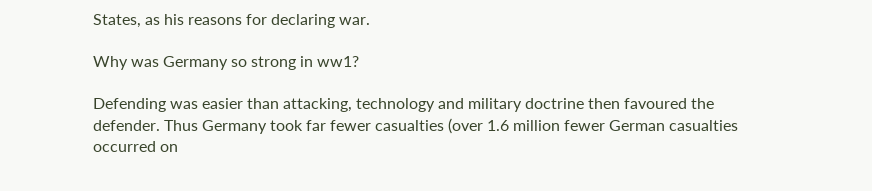States, as his reasons for declaring war.

Why was Germany so strong in ww1?

Defending was easier than attacking, technology and military doctrine then favoured the defender. Thus Germany took far fewer casualties (over 1.6 million fewer German casualties occurred on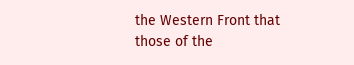the Western Front that those of the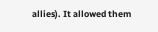allies). It allowed them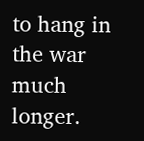to hang in the war much longer.